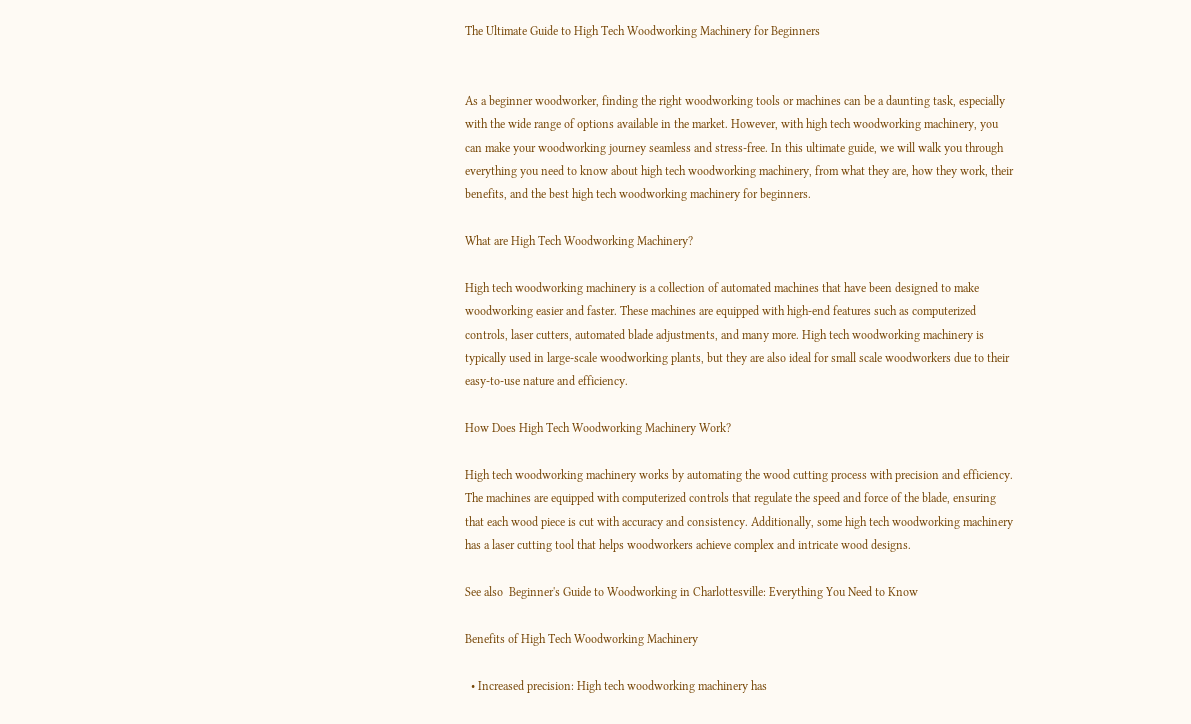The Ultimate Guide to High Tech Woodworking Machinery for Beginners


As a beginner woodworker, finding the right woodworking tools or machines can be a daunting task, especially with the wide range of options available in the market. However, with high tech woodworking machinery, you can make your woodworking journey seamless and stress-free. In this ultimate guide, we will walk you through everything you need to know about high tech woodworking machinery, from what they are, how they work, their benefits, and the best high tech woodworking machinery for beginners.

What are High Tech Woodworking Machinery?

High tech woodworking machinery is a collection of automated machines that have been designed to make woodworking easier and faster. These machines are equipped with high-end features such as computerized controls, laser cutters, automated blade adjustments, and many more. High tech woodworking machinery is typically used in large-scale woodworking plants, but they are also ideal for small scale woodworkers due to their easy-to-use nature and efficiency.

How Does High Tech Woodworking Machinery Work?

High tech woodworking machinery works by automating the wood cutting process with precision and efficiency. The machines are equipped with computerized controls that regulate the speed and force of the blade, ensuring that each wood piece is cut with accuracy and consistency. Additionally, some high tech woodworking machinery has a laser cutting tool that helps woodworkers achieve complex and intricate wood designs.

See also  Beginner's Guide to Woodworking in Charlottesville: Everything You Need to Know

Benefits of High Tech Woodworking Machinery

  • Increased precision: High tech woodworking machinery has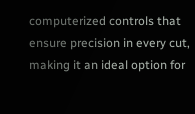computerized controls that ensure precision in every cut, making it an ideal option for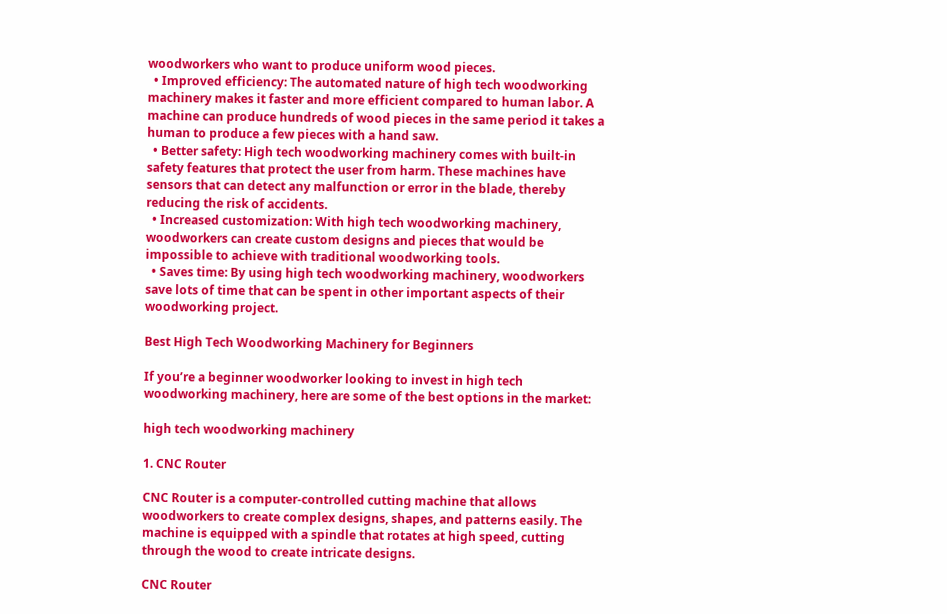woodworkers who want to produce uniform wood pieces.
  • Improved efficiency: The automated nature of high tech woodworking machinery makes it faster and more efficient compared to human labor. A machine can produce hundreds of wood pieces in the same period it takes a human to produce a few pieces with a hand saw.
  • Better safety: High tech woodworking machinery comes with built-in safety features that protect the user from harm. These machines have sensors that can detect any malfunction or error in the blade, thereby reducing the risk of accidents.
  • Increased customization: With high tech woodworking machinery, woodworkers can create custom designs and pieces that would be impossible to achieve with traditional woodworking tools.
  • Saves time: By using high tech woodworking machinery, woodworkers save lots of time that can be spent in other important aspects of their woodworking project.

Best High Tech Woodworking Machinery for Beginners

If you’re a beginner woodworker looking to invest in high tech woodworking machinery, here are some of the best options in the market:

high tech woodworking machinery

1. CNC Router

CNC Router is a computer-controlled cutting machine that allows woodworkers to create complex designs, shapes, and patterns easily. The machine is equipped with a spindle that rotates at high speed, cutting through the wood to create intricate designs.

CNC Router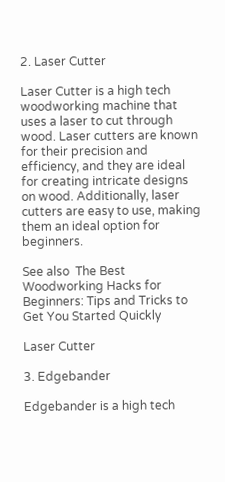2. Laser Cutter

Laser Cutter is a high tech woodworking machine that uses a laser to cut through wood. Laser cutters are known for their precision and efficiency, and they are ideal for creating intricate designs on wood. Additionally, laser cutters are easy to use, making them an ideal option for beginners.

See also  The Best Woodworking Hacks for Beginners: Tips and Tricks to Get You Started Quickly

Laser Cutter

3. Edgebander

Edgebander is a high tech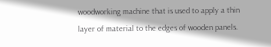woodworking machine that is used to apply a thin layer of material to the edges of wooden panels.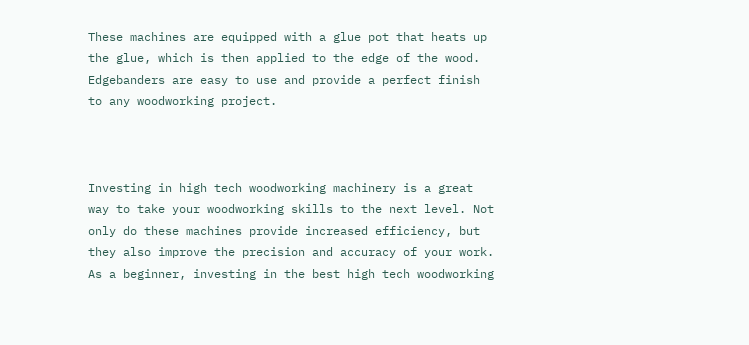These machines are equipped with a glue pot that heats up the glue, which is then applied to the edge of the wood. Edgebanders are easy to use and provide a perfect finish to any woodworking project.



Investing in high tech woodworking machinery is a great way to take your woodworking skills to the next level. Not only do these machines provide increased efficiency, but they also improve the precision and accuracy of your work. As a beginner, investing in the best high tech woodworking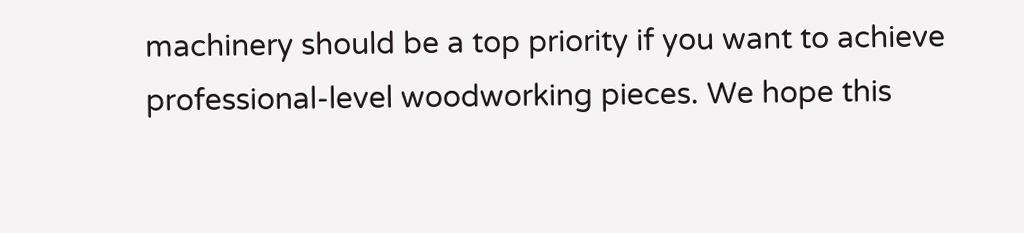machinery should be a top priority if you want to achieve professional-level woodworking pieces. We hope this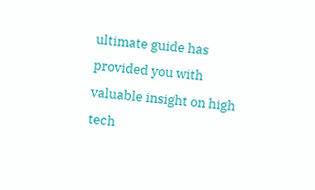ultimate guide has provided you with valuable insight on high tech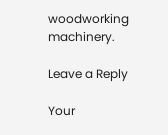woodworking machinery.

Leave a Reply

Your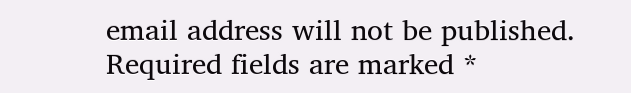email address will not be published. Required fields are marked *